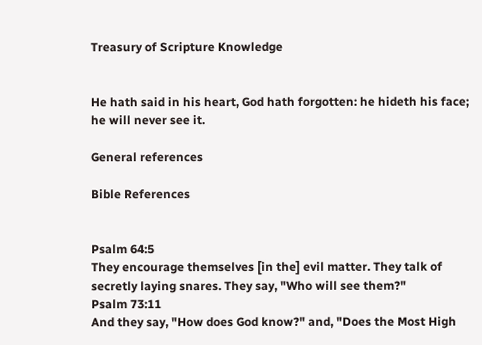Treasury of Scripture Knowledge


He hath said in his heart, God hath forgotten: he hideth his face; he will never see it.

General references

Bible References


Psalm 64:5
They encourage themselves [in the] evil matter. They talk of secretly laying snares. They say, "Who will see them?"
Psalm 73:11
And they say, "How does God know?" and, "Does the Most High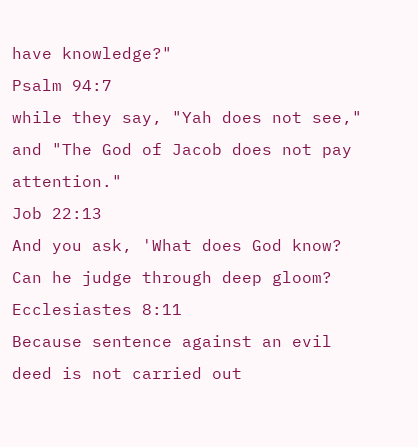have knowledge?"
Psalm 94:7
while they say, "Yah does not see," and "The God of Jacob does not pay attention."
Job 22:13
And you ask, 'What does God know? Can he judge through deep gloom?
Ecclesiastes 8:11
Because sentence against an evil deed is not carried out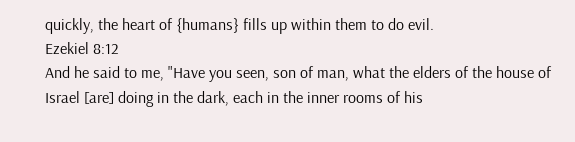quickly, the heart of {humans} fills up within them to do evil.
Ezekiel 8:12
And he said to me, "Have you seen, son of man, what the elders of the house of Israel [are] doing in the dark, each in the inner rooms of his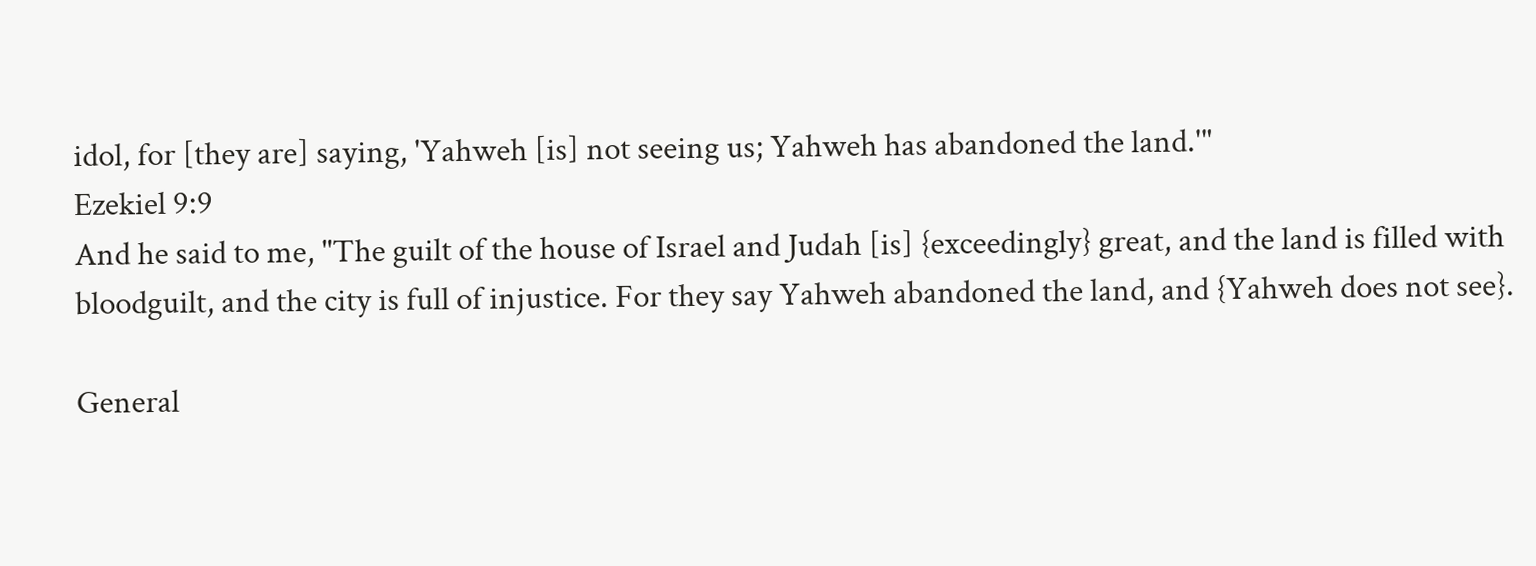idol, for [they are] saying, 'Yahweh [is] not seeing us; Yahweh has abandoned the land.'"
Ezekiel 9:9
And he said to me, "The guilt of the house of Israel and Judah [is] {exceedingly} great, and the land is filled with bloodguilt, and the city is full of injustice. For they say Yahweh abandoned the land, and {Yahweh does not see}.

General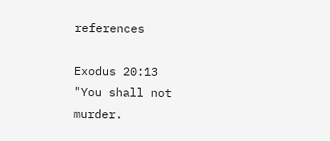references

Exodus 20:13
"You shall not murder.